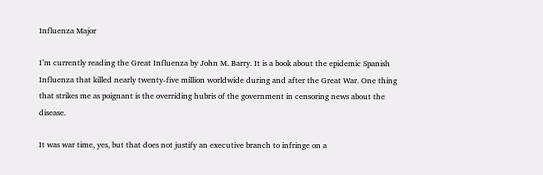Influenza Major

I’m currently reading the Great Influenza by John M. Barry. It is a book about the epidemic Spanish Influenza that killed nearly twenty-five million worldwide during and after the Great War. One thing that strikes me as poignant is the overriding hubris of the government in censoring news about the disease.

It was war time, yes, but that does not justify an executive branch to infringe on a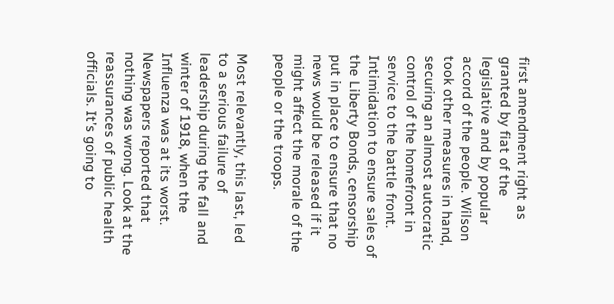first amendment right as granted by fiat of the legislative and by popular accord of the people. Wilson took other measures in hand, securing an almost autocratic control of the homefront in service to the battle front. Intimidation to ensure sales of the Liberty Bonds, censorship put in place to ensure that no news would be released if it might affect the morale of the people or the troops.

Most relevantly, this last, led to a serious failure of leadership during the fall and winter of 1918, when the Influenza was at its worst. Newspapers reported that nothing was wrong. Look at the reassurances of public health officials. It’s going to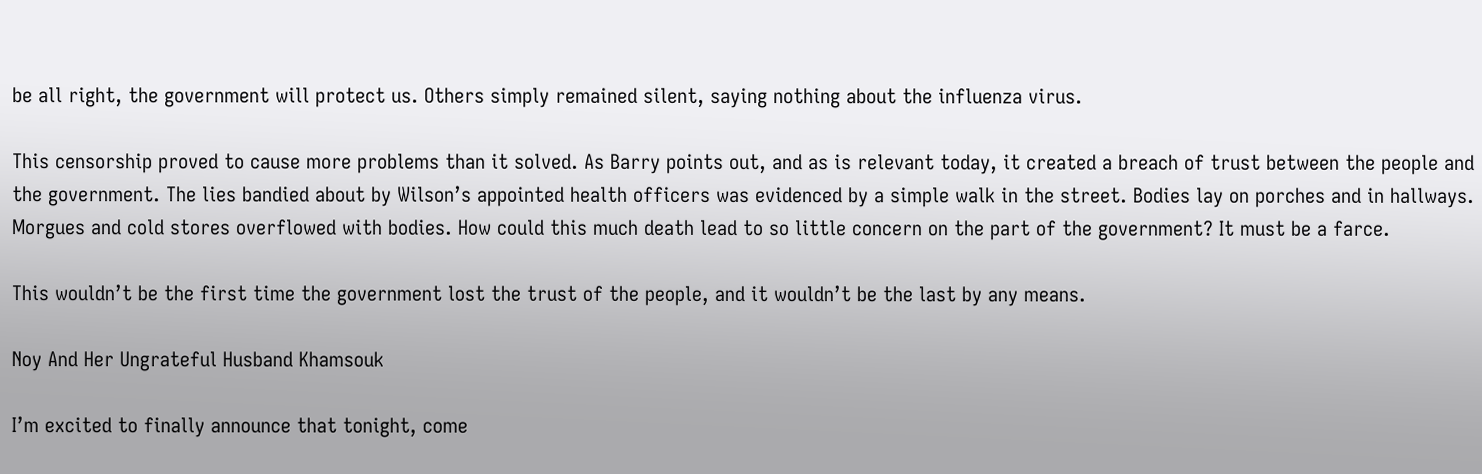be all right, the government will protect us. Others simply remained silent, saying nothing about the influenza virus.

This censorship proved to cause more problems than it solved. As Barry points out, and as is relevant today, it created a breach of trust between the people and the government. The lies bandied about by Wilson’s appointed health officers was evidenced by a simple walk in the street. Bodies lay on porches and in hallways. Morgues and cold stores overflowed with bodies. How could this much death lead to so little concern on the part of the government? It must be a farce.

This wouldn’t be the first time the government lost the trust of the people, and it wouldn’t be the last by any means.

Noy And Her Ungrateful Husband Khamsouk

I’m excited to finally announce that tonight, come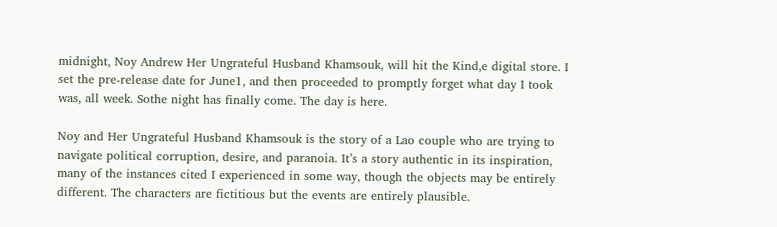midnight, Noy Andrew Her Ungrateful Husband Khamsouk, will hit the Kind,e digital store. I set the pre-release date for June1, and then proceeded to promptly forget what day I took was, all week. Sothe night has finally come. The day is here.

Noy and Her Ungrateful Husband Khamsouk is the story of a Lao couple who are trying to navigate political corruption, desire, and paranoia. It’s a story authentic in its inspiration, many of the instances cited I experienced in some way, though the objects may be entirely different. The characters are fictitious but the events are entirely plausible.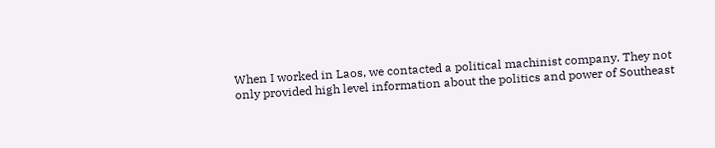When I worked in Laos, we contacted a political machinist company. They not only provided high level information about the politics and power of Southeast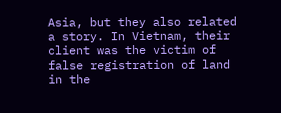Asia, but they also related a story. In Vietnam, their client was the victim of false registration of land in the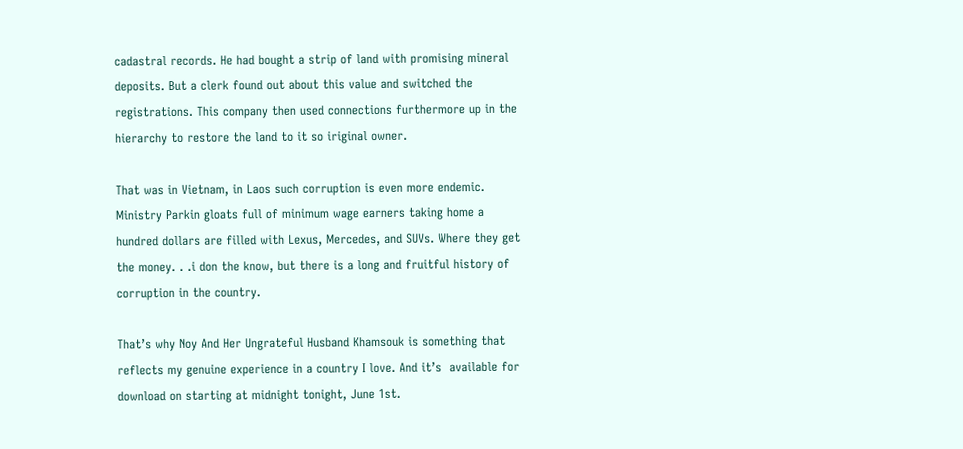cadastral records. He had bought a strip of land with promising mineral deposits. But a clerk found out about this value and switched the registrations. This company then used connections furthermore up in the hierarchy to restore the land to it so iriginal owner.

That was in Vietnam, in Laos such corruption is even more endemic. Ministry Parkin gloats full of minimum wage earners taking home a hundred dollars are filled with Lexus, Mercedes, and SUVs. Where they get the money. . .i don the know, but there is a long and fruitful history of corruption in the country.

That’s why Noy And Her Ungrateful Husband Khamsouk is something that reflects my genuine experience in a country I love. And it’s  available for download on starting at midnight tonight, June 1st.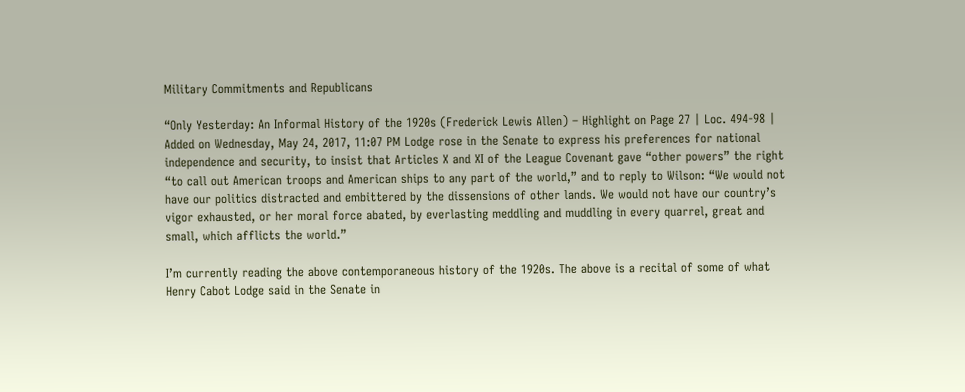Military Commitments and Republicans

“Only Yesterday: An Informal History of the 1920s (Frederick Lewis Allen) – Highlight on Page 27 | Loc. 494-98 | Added on Wednesday, May 24, 2017, 11:07 PM Lodge rose in the Senate to express his preferences for national independence and security, to insist that Articles X and XI of the League Covenant gave “other powers” the right “to call out American troops and American ships to any part of the world,” and to reply to Wilson: “We would not have our politics distracted and embittered by the dissensions of other lands. We would not have our country’s vigor exhausted, or her moral force abated, by everlasting meddling and muddling in every quarrel, great and small, which afflicts the world.”

I’m currently reading the above contemporaneous history of the 1920s. The above is a recital of some of what Henry Cabot Lodge said in the Senate in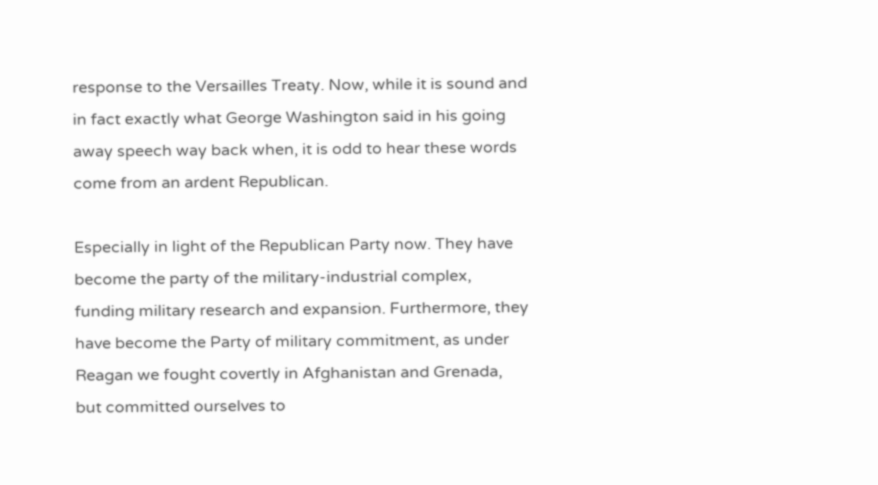response to the Versailles Treaty. Now, while it is sound and in fact exactly what George Washington said in his going away speech way back when, it is odd to hear these words come from an ardent Republican.

Especially in light of the Republican Party now. They have become the party of the military-industrial complex, funding military research and expansion. Furthermore, they have become the Party of military commitment, as under Reagan we fought covertly in Afghanistan and Grenada, but committed ourselves to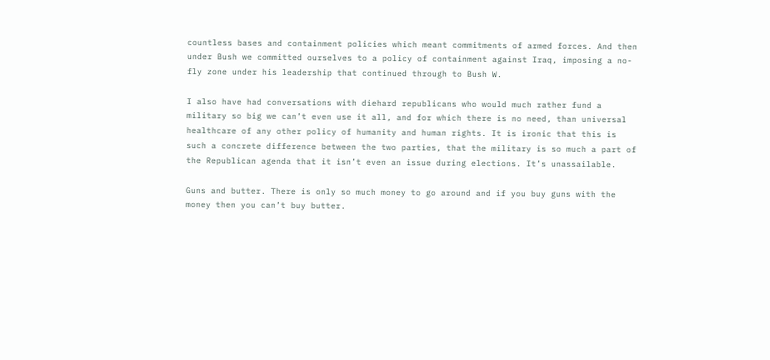countless bases and containment policies which meant commitments of armed forces. And then under Bush we committed ourselves to a policy of containment against Iraq, imposing a no-fly zone under his leadership that continued through to Bush W.

I also have had conversations with diehard republicans who would much rather fund a military so big we can’t even use it all, and for which there is no need, than universal healthcare of any other policy of humanity and human rights. It is ironic that this is such a concrete difference between the two parties, that the military is so much a part of the Republican agenda that it isn’t even an issue during elections. It’s unassailable.

Guns and butter. There is only so much money to go around and if you buy guns with the money then you can’t buy butter.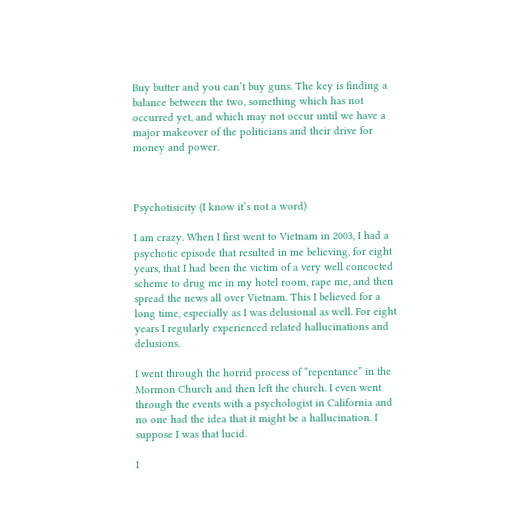Buy butter and you can’t buy guns. The key is finding a balance between the two, something which has not occurred yet, and which may not occur until we have a major makeover of the politicians and their drive for money and power.



Psychotisicity (I know it’s not a word)

I am crazy. When I first went to Vietnam in 2003, I had a psychotic episode that resulted in me believing, for eight years, that I had been the victim of a very well concocted scheme to drug me in my hotel room, rape me, and then spread the news all over Vietnam. This I believed for a long time, especially as I was delusional as well. For eight years I regularly experienced related hallucinations and delusions.

I went through the horrid process of “repentance” in the Mormon Church and then left the church. I even went through the events with a psychologist in California and no one had the idea that it might be a hallucination. I suppose I was that lucid.

I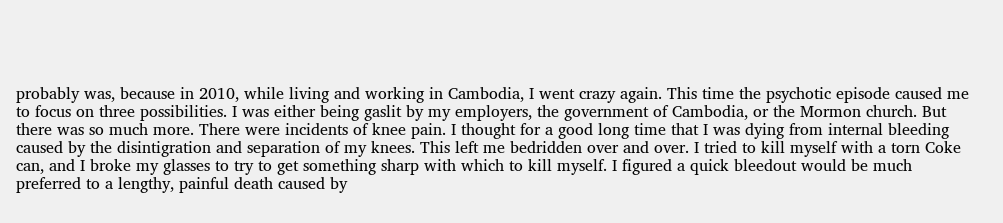probably was, because in 2010, while living and working in Cambodia, I went crazy again. This time the psychotic episode caused me to focus on three possibilities. I was either being gaslit by my employers, the government of Cambodia, or the Mormon church. But there was so much more. There were incidents of knee pain. I thought for a good long time that I was dying from internal bleeding caused by the disintigration and separation of my knees. This left me bedridden over and over. I tried to kill myself with a torn Coke can, and I broke my glasses to try to get something sharp with which to kill myself. I figured a quick bleedout would be much preferred to a lengthy, painful death caused by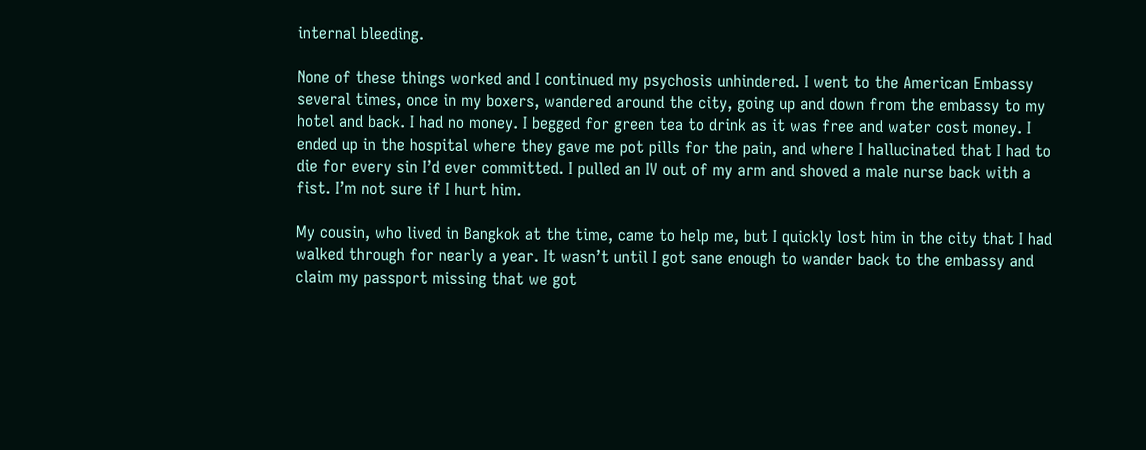internal bleeding.

None of these things worked and I continued my psychosis unhindered. I went to the American Embassy several times, once in my boxers, wandered around the city, going up and down from the embassy to my hotel and back. I had no money. I begged for green tea to drink as it was free and water cost money. I ended up in the hospital where they gave me pot pills for the pain, and where I hallucinated that I had to die for every sin I’d ever committed. I pulled an IV out of my arm and shoved a male nurse back with a fist. I’m not sure if I hurt him.

My cousin, who lived in Bangkok at the time, came to help me, but I quickly lost him in the city that I had walked through for nearly a year. It wasn’t until I got sane enough to wander back to the embassy and claim my passport missing that we got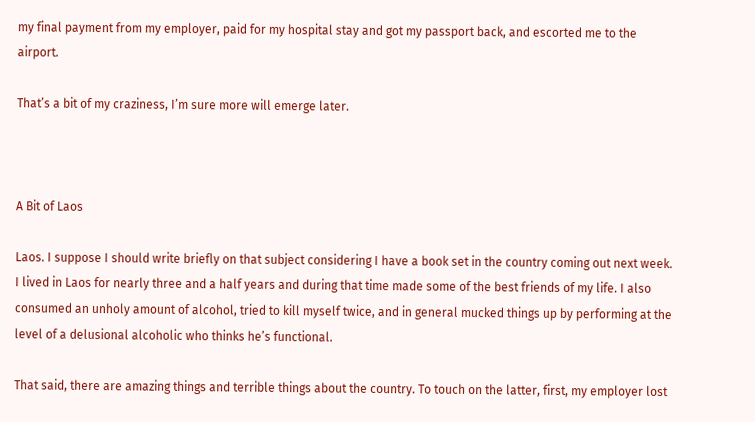my final payment from my employer, paid for my hospital stay and got my passport back, and escorted me to the airport.

That’s a bit of my craziness, I’m sure more will emerge later.



A Bit of Laos

Laos. I suppose I should write briefly on that subject considering I have a book set in the country coming out next week. I lived in Laos for nearly three and a half years and during that time made some of the best friends of my life. I also consumed an unholy amount of alcohol, tried to kill myself twice, and in general mucked things up by performing at the level of a delusional alcoholic who thinks he’s functional.

That said, there are amazing things and terrible things about the country. To touch on the latter, first, my employer lost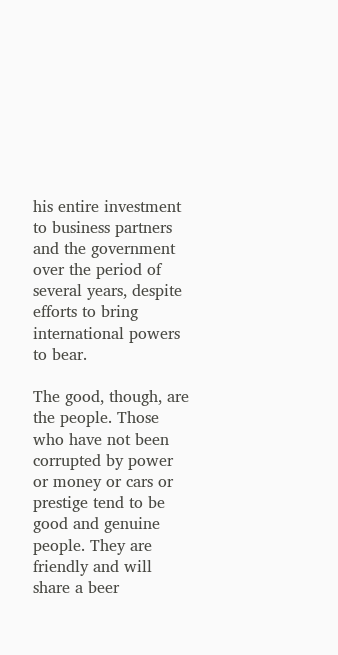his entire investment to business partners and the government over the period of several years, despite efforts to bring international powers to bear.

The good, though, are the people. Those who have not been corrupted by power or money or cars or prestige tend to be good and genuine people. They are friendly and will share a beer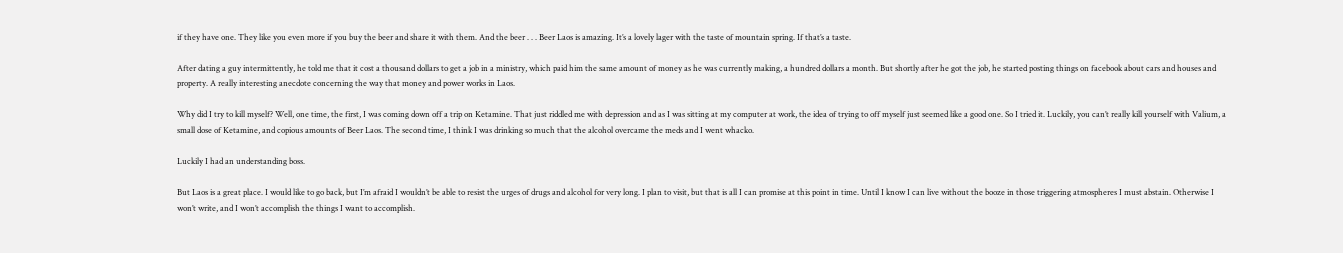if they have one. They like you even more if you buy the beer and share it with them. And the beer . . . Beer Laos is amazing. It’s a lovely lager with the taste of mountain spring. If that’s a taste.

After dating a guy intermittently, he told me that it cost a thousand dollars to get a job in a ministry, which paid him the same amount of money as he was currently making, a hundred dollars a month. But shortly after he got the job, he started posting things on facebook about cars and houses and property. A really interesting anecdote concerning the way that money and power works in Laos.

Why did I try to kill myself? Well, one time, the first, I was coming down off a trip on Ketamine. That just riddled me with depression and as I was sitting at my computer at work, the idea of trying to off myself just seemed like a good one. So I tried it. Luckily, you can’t really kill yourself with Valium, a small dose of Ketamine, and copious amounts of Beer Laos. The second time, I think I was drinking so much that the alcohol overcame the meds and I went whacko.

Luckily I had an understanding boss.

But Laos is a great place. I would like to go back, but I’m afraid I wouldn’t be able to resist the urges of drugs and alcohol for very long. I plan to visit, but that is all I can promise at this point in time. Until I know I can live without the booze in those triggering atmospheres I must abstain. Otherwise I won’t write, and I won’t accomplish the things I want to accomplish.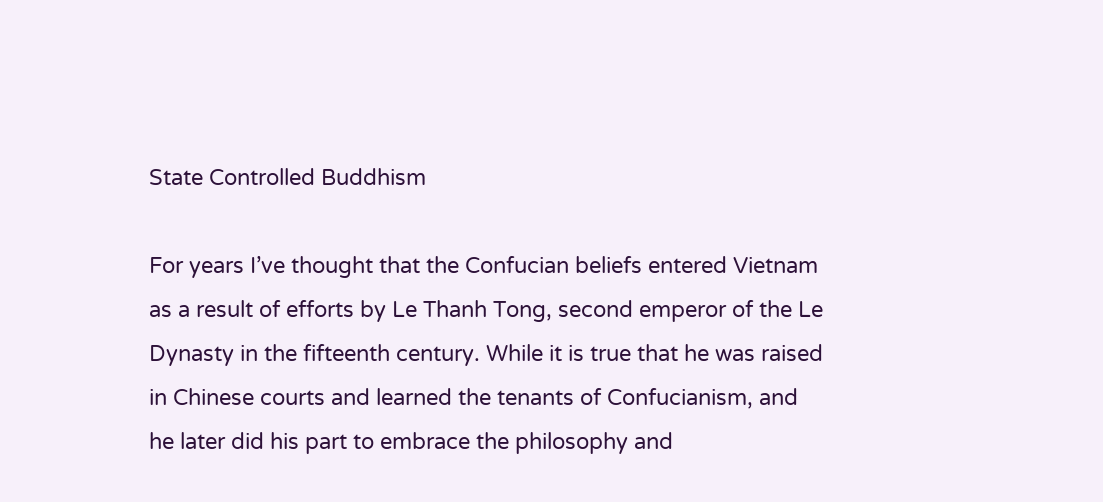State Controlled Buddhism

For years I’ve thought that the Confucian beliefs entered Vietnam as a result of efforts by Le Thanh Tong, second emperor of the Le Dynasty in the fifteenth century. While it is true that he was raised in Chinese courts and learned the tenants of Confucianism, and he later did his part to embrace the philosophy and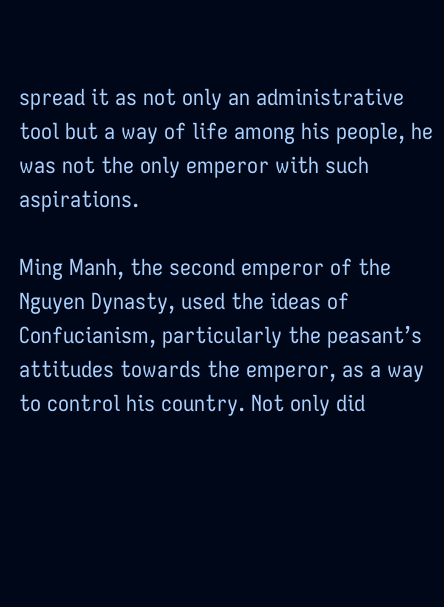spread it as not only an administrative tool but a way of life among his people, he was not the only emperor with such aspirations.

Ming Manh, the second emperor of the Nguyen Dynasty, used the ideas of Confucianism, particularly the peasant’s attitudes towards the emperor, as a way to control his country. Not only did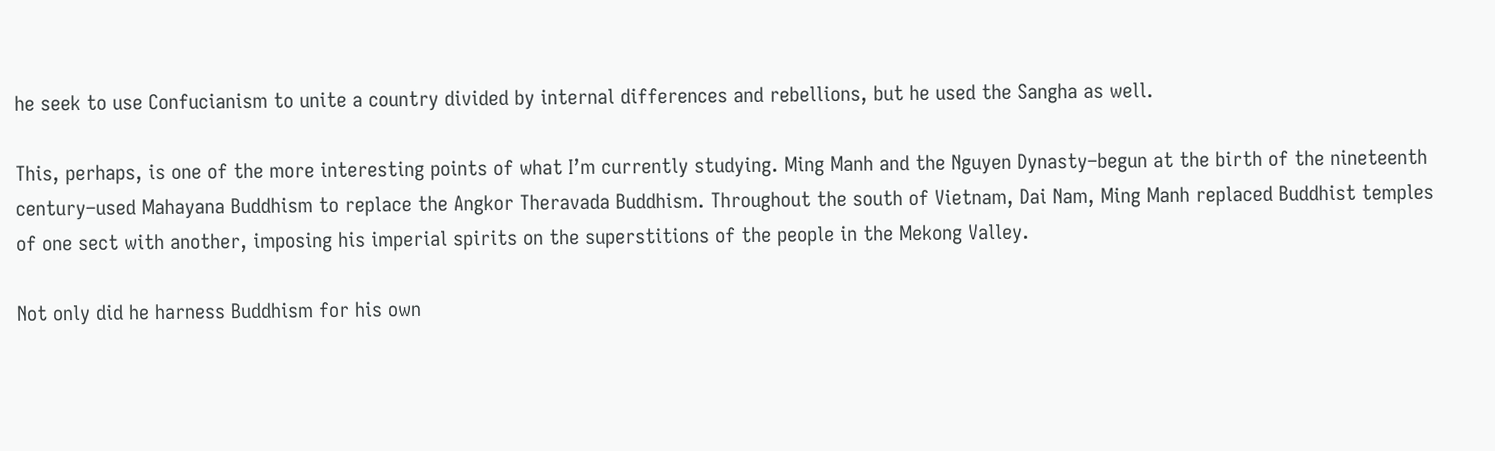he seek to use Confucianism to unite a country divided by internal differences and rebellions, but he used the Sangha as well.

This, perhaps, is one of the more interesting points of what I’m currently studying. Ming Manh and the Nguyen Dynasty–begun at the birth of the nineteenth century–used Mahayana Buddhism to replace the Angkor Theravada Buddhism. Throughout the south of Vietnam, Dai Nam, Ming Manh replaced Buddhist temples of one sect with another, imposing his imperial spirits on the superstitions of the people in the Mekong Valley.

Not only did he harness Buddhism for his own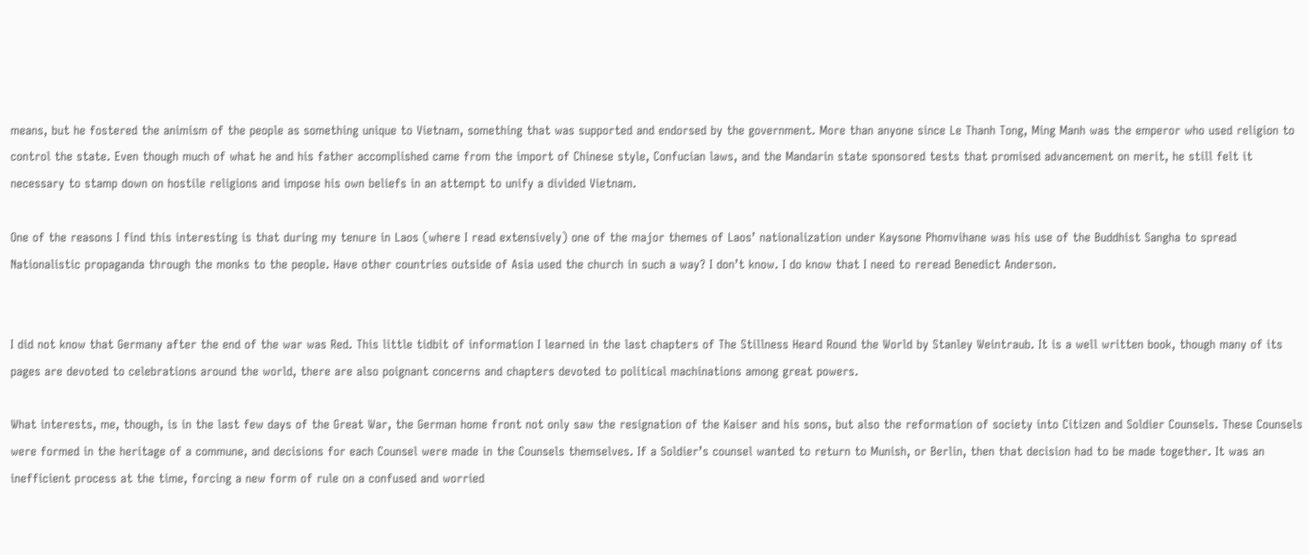means, but he fostered the animism of the people as something unique to Vietnam, something that was supported and endorsed by the government. More than anyone since Le Thanh Tong, Ming Manh was the emperor who used religion to control the state. Even though much of what he and his father accomplished came from the import of Chinese style, Confucian laws, and the Mandarin state sponsored tests that promised advancement on merit, he still felt it necessary to stamp down on hostile religions and impose his own beliefs in an attempt to unify a divided Vietnam.

One of the reasons I find this interesting is that during my tenure in Laos (where I read extensively) one of the major themes of Laos’ nationalization under Kaysone Phomvihane was his use of the Buddhist Sangha to spread Nationalistic propaganda through the monks to the people. Have other countries outside of Asia used the church in such a way? I don’t know. I do know that I need to reread Benedict Anderson.


I did not know that Germany after the end of the war was Red. This little tidbit of information I learned in the last chapters of The Stillness Heard Round the World by Stanley Weintraub. It is a well written book, though many of its pages are devoted to celebrations around the world, there are also poignant concerns and chapters devoted to political machinations among great powers.

What interests, me, though, is in the last few days of the Great War, the German home front not only saw the resignation of the Kaiser and his sons, but also the reformation of society into Citizen and Soldier Counsels. These Counsels were formed in the heritage of a commune, and decisions for each Counsel were made in the Counsels themselves. If a Soldier’s counsel wanted to return to Munish, or Berlin, then that decision had to be made together. It was an inefficient process at the time, forcing a new form of rule on a confused and worried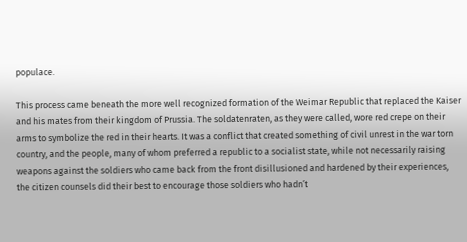populace.

This process came beneath the more well recognized formation of the Weimar Republic that replaced the Kaiser and his mates from their kingdom of Prussia. The soldatenraten, as they were called, wore red crepe on their arms to symbolize the red in their hearts. It was a conflict that created something of civil unrest in the war torn country, and the people, many of whom preferred a republic to a socialist state, while not necessarily raising weapons against the soldiers who came back from the front disillusioned and hardened by their experiences, the citizen counsels did their best to encourage those soldiers who hadn’t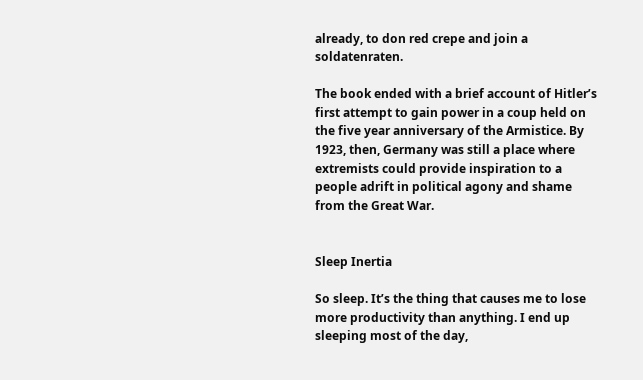already, to don red crepe and join a soldatenraten.

The book ended with a brief account of Hitler’s first attempt to gain power in a coup held on the five year anniversary of the Armistice. By 1923, then, Germany was still a place where extremists could provide inspiration to a people adrift in political agony and shame from the Great War.


Sleep Inertia

So sleep. It’s the thing that causes me to lose more productivity than anything. I end up sleeping most of the day,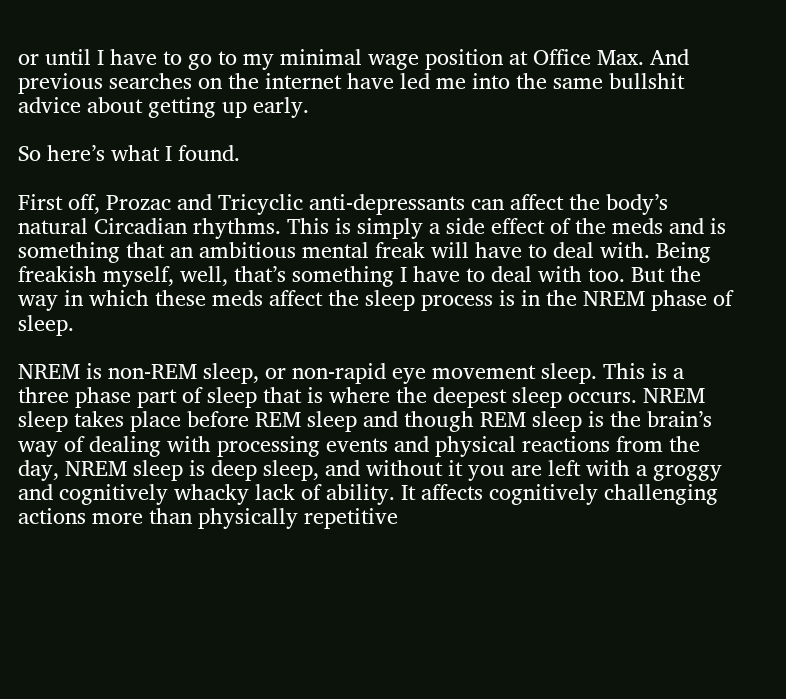or until I have to go to my minimal wage position at Office Max. And previous searches on the internet have led me into the same bullshit advice about getting up early.

So here’s what I found.

First off, Prozac and Tricyclic anti-depressants can affect the body’s natural Circadian rhythms. This is simply a side effect of the meds and is something that an ambitious mental freak will have to deal with. Being freakish myself, well, that’s something I have to deal with too. But the way in which these meds affect the sleep process is in the NREM phase of sleep.

NREM is non-REM sleep, or non-rapid eye movement sleep. This is a three phase part of sleep that is where the deepest sleep occurs. NREM sleep takes place before REM sleep and though REM sleep is the brain’s way of dealing with processing events and physical reactions from the day, NREM sleep is deep sleep, and without it you are left with a groggy and cognitively whacky lack of ability. It affects cognitively challenging actions more than physically repetitive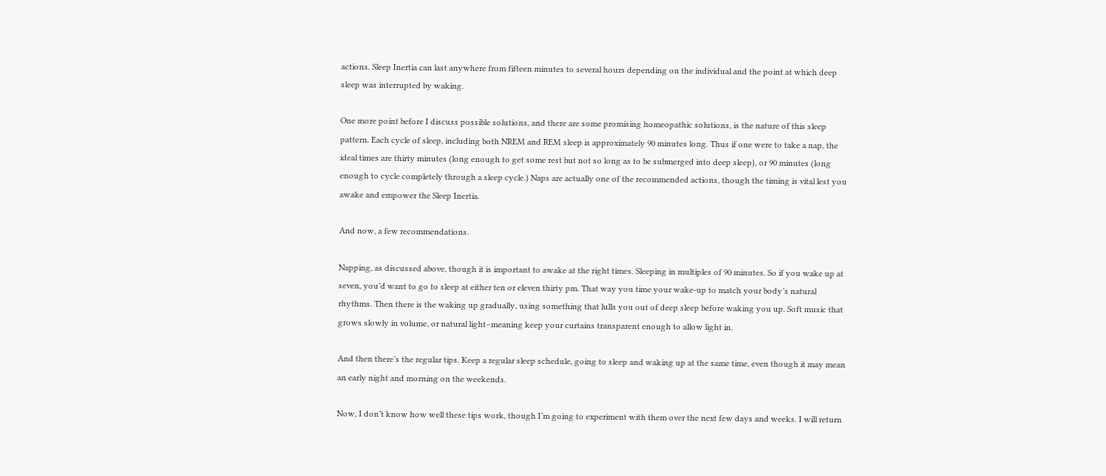actions. Sleep Inertia can last anywhere from fifteen minutes to several hours depending on the individual and the point at which deep sleep was interrupted by waking.

One more point before I discuss possible solutions, and there are some promising homeopathic solutions, is the nature of this sleep pattern. Each cycle of sleep, including both NREM and REM sleep is approximately 90 minutes long. Thus if one were to take a nap, the ideal times are thirty minutes (long enough to get some rest but not so long as to be submerged into deep sleep), or 90 minutes (long enough to cycle completely through a sleep cycle.) Naps are actually one of the recommended actions, though the timing is vital lest you awake and empower the Sleep Inertia.

And now, a few recommendations.

Napping, as discussed above, though it is important to awake at the right times. Sleeping in multiples of 90 minutes. So if you wake up at seven, you’d want to go to sleep at either ten or eleven thirty pm. That way you time your wake-up to match your body’s natural rhythms. Then there is the waking up gradually, using something that lulls you out of deep sleep before waking you up. Soft music that grows slowly in volume, or natural light–meaning keep your curtains transparent enough to allow light in.

And then there’s the regular tips. Keep a regular sleep schedule, going to sleep and waking up at the same time, even though it may mean an early night and morning on the weekends.

Now, I don’t know how well these tips work, though I’m going to experiment with them over the next few days and weeks. I will return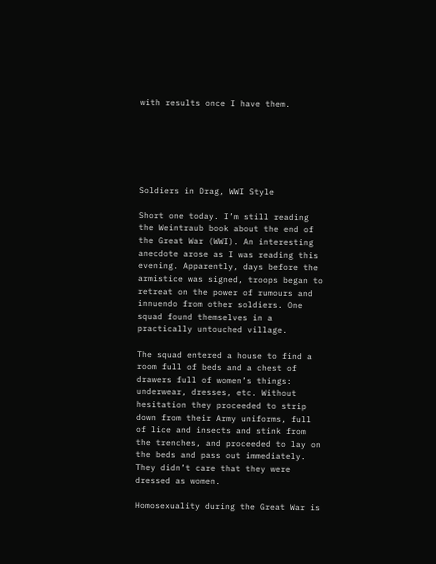with results once I have them.






Soldiers in Drag, WWI Style

Short one today. I’m still reading the Weintraub book about the end of the Great War (WWI). An interesting anecdote arose as I was reading this evening. Apparently, days before the armistice was signed, troops began to retreat on the power of rumours and innuendo from other soldiers. One squad found themselves in a practically untouched village.

The squad entered a house to find a room full of beds and a chest of drawers full of women’s things: underwear, dresses, etc. Without hesitation they proceeded to strip down from their Army uniforms, full of lice and insects and stink from the trenches, and proceeded to lay on the beds and pass out immediately. They didn’t care that they were dressed as women.

Homosexuality during the Great War is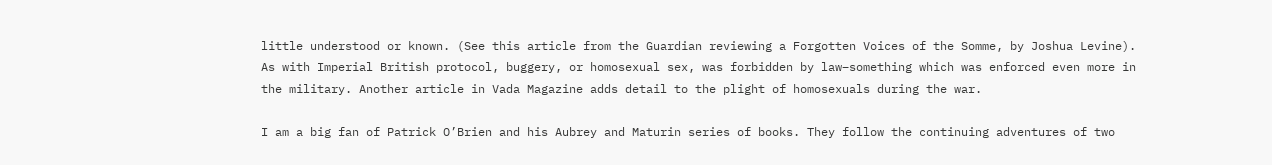little understood or known. (See this article from the Guardian reviewing a Forgotten Voices of the Somme, by Joshua Levine). As with Imperial British protocol, buggery, or homosexual sex, was forbidden by law–something which was enforced even more in the military. Another article in Vada Magazine adds detail to the plight of homosexuals during the war.

I am a big fan of Patrick O’Brien and his Aubrey and Maturin series of books. They follow the continuing adventures of two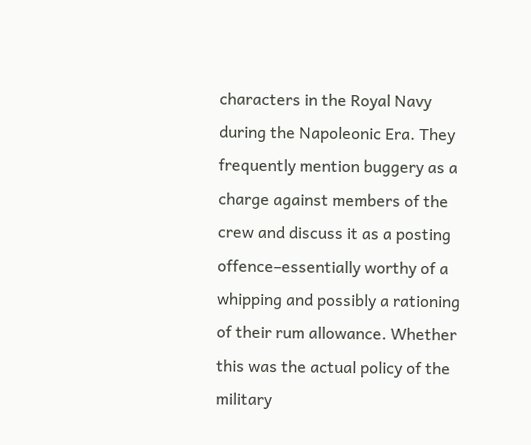characters in the Royal Navy during the Napoleonic Era. They frequently mention buggery as a charge against members of the crew and discuss it as a posting offence–essentially worthy of a whipping and possibly a rationing of their rum allowance. Whether this was the actual policy of the military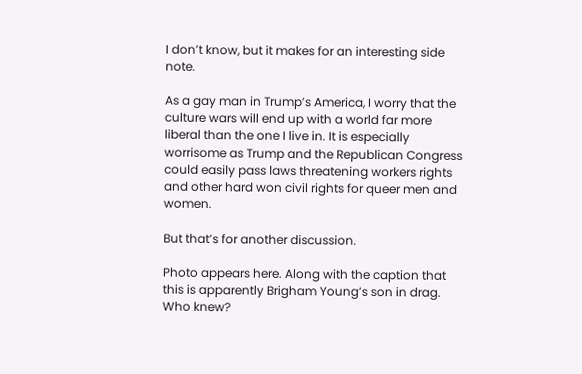I don’t know, but it makes for an interesting side note.

As a gay man in Trump’s America, I worry that the culture wars will end up with a world far more liberal than the one I live in. It is especially worrisome as Trump and the Republican Congress could easily pass laws threatening workers rights and other hard won civil rights for queer men and women.

But that’s for another discussion.

Photo appears here. Along with the caption that this is apparently Brigham Young’s son in drag. Who knew?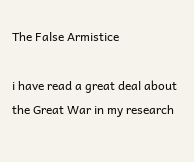The False Armistice

i have read a great deal about the Great War in my research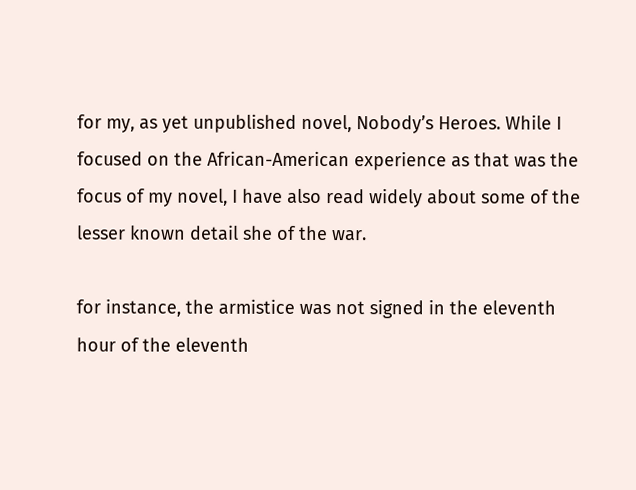for my, as yet unpublished novel, Nobody’s Heroes. While I focused on the African-American experience as that was the focus of my novel, I have also read widely about some of the lesser known detail she of the war.

for instance, the armistice was not signed in the eleventh hour of the eleventh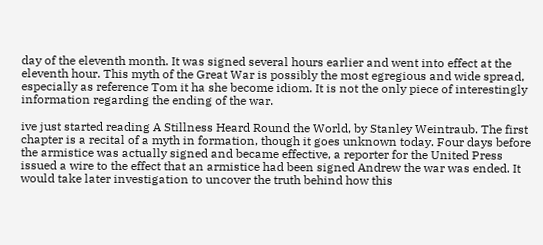day of the eleventh month. It was signed several hours earlier and went into effect at the eleventh hour. This myth of the Great War is possibly the most egregious and wide spread, especially as reference Tom it ha she become idiom. It is not the only piece of interestingly information regarding the ending of the war.

ive just started reading A Stillness Heard Round the World, by Stanley Weintraub. The first chapter is a recital of a myth in formation, though it goes unknown today. Four days before the armistice was actually signed and became effective, a reporter for the United Press issued a wire to the effect that an armistice had been signed Andrew the war was ended. It would take later investigation to uncover the truth behind how this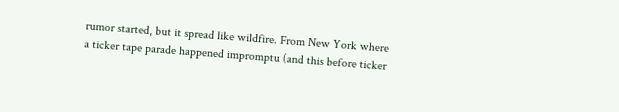rumor started, but it spread like wildfire. From New York where a ticker tape parade happened impromptu (and this before ticker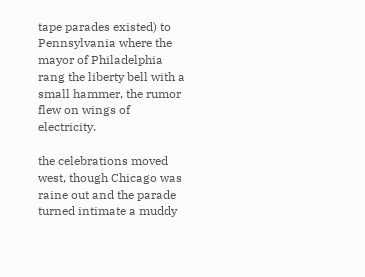tape parades existed) to Pennsylvania where the mayor of Philadelphia rang the liberty bell with a small hammer, the rumor flew on wings of electricity.

the celebrations moved west, though Chicago was raine out and the parade turned intimate a muddy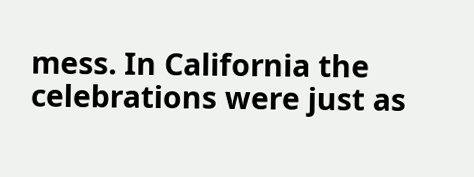mess. In California the celebrations were just as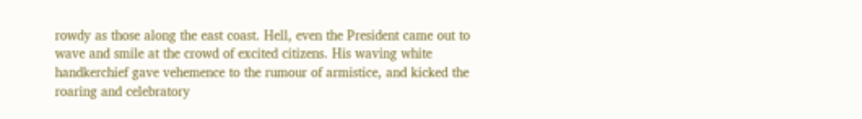rowdy as those along the east coast. Hell, even the President came out to wave and smile at the crowd of excited citizens. His waving white handkerchief gave vehemence to the rumour of armistice, and kicked the roaring and celebratory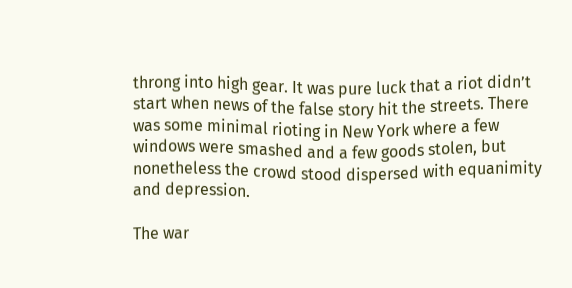throng into high gear. It was pure luck that a riot didn’t start when news of the false story hit the streets. There was some minimal rioting in New York where a few windows were smashed and a few goods stolen, but nonetheless the crowd stood dispersed with equanimity and depression.

The war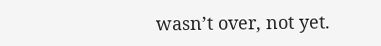wasn’t over, not yet.